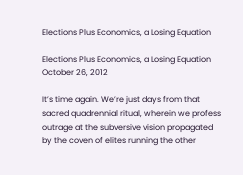Elections Plus Economics, a Losing Equation

Elections Plus Economics, a Losing Equation October 26, 2012

It’s time again. We’re just days from that sacred quadrennial ritual, wherein we profess outrage at the subversive vision propagated by the coven of elites running the other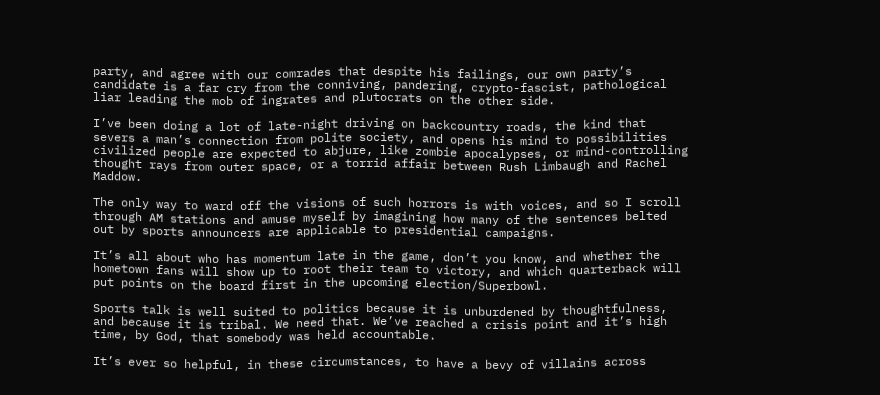party, and agree with our comrades that despite his failings, our own party’s candidate is a far cry from the conniving, pandering, crypto-fascist, pathological liar leading the mob of ingrates and plutocrats on the other side.

I’ve been doing a lot of late-night driving on backcountry roads, the kind that severs a man’s connection from polite society, and opens his mind to possibilities civilized people are expected to abjure, like zombie apocalypses, or mind-controlling thought rays from outer space, or a torrid affair between Rush Limbaugh and Rachel Maddow.

The only way to ward off the visions of such horrors is with voices, and so I scroll through AM stations and amuse myself by imagining how many of the sentences belted out by sports announcers are applicable to presidential campaigns.

It’s all about who has momentum late in the game, don’t you know, and whether the hometown fans will show up to root their team to victory, and which quarterback will put points on the board first in the upcoming election/Superbowl.

Sports talk is well suited to politics because it is unburdened by thoughtfulness, and because it is tribal. We need that. We’ve reached a crisis point and it’s high time, by God, that somebody was held accountable.

It’s ever so helpful, in these circumstances, to have a bevy of villains across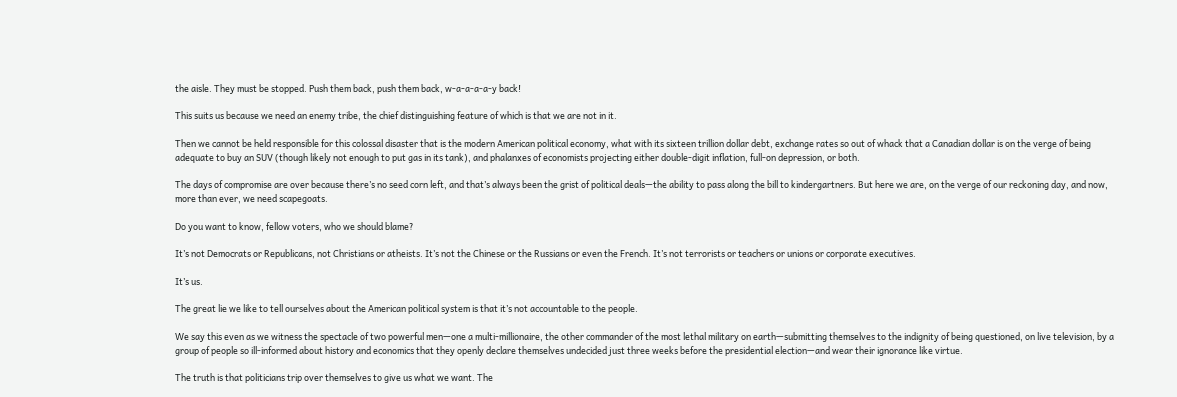the aisle. They must be stopped. Push them back, push them back, w-a-a-a-a-y back!

This suits us because we need an enemy tribe, the chief distinguishing feature of which is that we are not in it.

Then we cannot be held responsible for this colossal disaster that is the modern American political economy, what with its sixteen trillion dollar debt, exchange rates so out of whack that a Canadian dollar is on the verge of being adequate to buy an SUV (though likely not enough to put gas in its tank), and phalanxes of economists projecting either double-digit inflation, full-on depression, or both.

The days of compromise are over because there’s no seed corn left, and that’s always been the grist of political deals—the ability to pass along the bill to kindergartners. But here we are, on the verge of our reckoning day, and now, more than ever, we need scapegoats.

Do you want to know, fellow voters, who we should blame?

It’s not Democrats or Republicans, not Christians or atheists. It’s not the Chinese or the Russians or even the French. It’s not terrorists or teachers or unions or corporate executives.

It’s us.

The great lie we like to tell ourselves about the American political system is that it’s not accountable to the people.

We say this even as we witness the spectacle of two powerful men—one a multi-millionaire, the other commander of the most lethal military on earth—submitting themselves to the indignity of being questioned, on live television, by a group of people so ill-informed about history and economics that they openly declare themselves undecided just three weeks before the presidential election—and wear their ignorance like virtue.

The truth is that politicians trip over themselves to give us what we want. The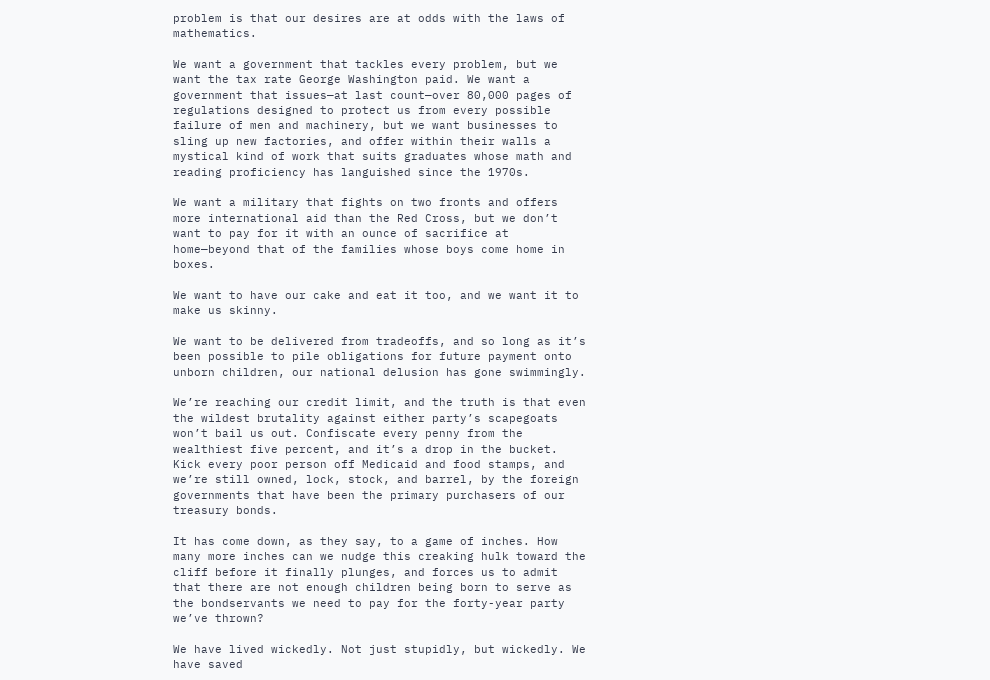problem is that our desires are at odds with the laws of mathematics.

We want a government that tackles every problem, but we want the tax rate George Washington paid. We want a government that issues—at last count—over 80,000 pages of regulations designed to protect us from every possible failure of men and machinery, but we want businesses to sling up new factories, and offer within their walls a mystical kind of work that suits graduates whose math and reading proficiency has languished since the 1970s.

We want a military that fights on two fronts and offers more international aid than the Red Cross, but we don’t want to pay for it with an ounce of sacrifice at home—beyond that of the families whose boys come home in boxes.

We want to have our cake and eat it too, and we want it to make us skinny.

We want to be delivered from tradeoffs, and so long as it’s been possible to pile obligations for future payment onto unborn children, our national delusion has gone swimmingly.

We’re reaching our credit limit, and the truth is that even the wildest brutality against either party’s scapegoats won’t bail us out. Confiscate every penny from the wealthiest five percent, and it’s a drop in the bucket. Kick every poor person off Medicaid and food stamps, and we’re still owned, lock, stock, and barrel, by the foreign governments that have been the primary purchasers of our treasury bonds.

It has come down, as they say, to a game of inches. How many more inches can we nudge this creaking hulk toward the cliff before it finally plunges, and forces us to admit that there are not enough children being born to serve as the bondservants we need to pay for the forty-year party we’ve thrown?

We have lived wickedly. Not just stupidly, but wickedly. We have saved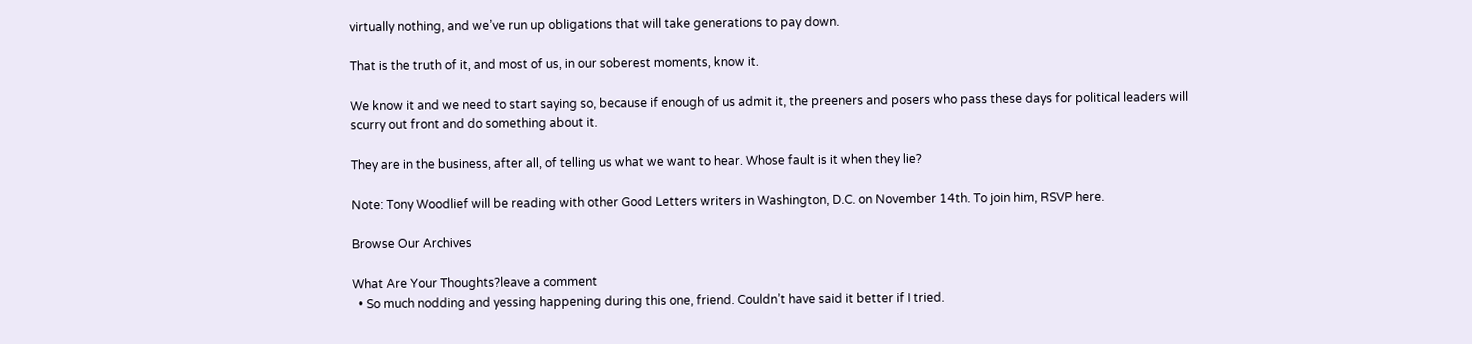virtually nothing, and we’ve run up obligations that will take generations to pay down.

That is the truth of it, and most of us, in our soberest moments, know it.

We know it and we need to start saying so, because if enough of us admit it, the preeners and posers who pass these days for political leaders will scurry out front and do something about it.

They are in the business, after all, of telling us what we want to hear. Whose fault is it when they lie?

Note: Tony Woodlief will be reading with other Good Letters writers in Washington, D.C. on November 14th. To join him, RSVP here.

Browse Our Archives

What Are Your Thoughts?leave a comment
  • So much nodding and yessing happening during this one, friend. Couldn’t have said it better if I tried.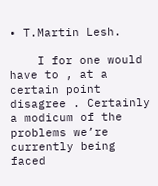• T.Martin Lesh.

    I for one would have to , at a certain point disagree . Certainly a modicum of the problems we’re currently being faced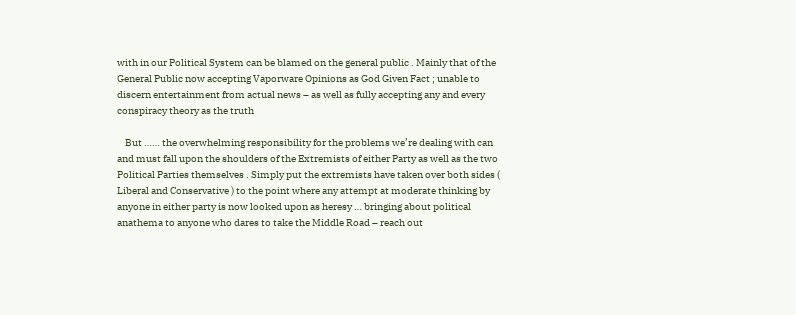with in our Political System can be blamed on the general public . Mainly that of the General Public now accepting Vaporware Opinions as God Given Fact ; unable to discern entertainment from actual news – as well as fully accepting any and every conspiracy theory as the truth

    But …… the overwhelming responsibility for the problems we’re dealing with can and must fall upon the shoulders of the Extremists of either Party as well as the two Political Parties themselves . Simply put the extremists have taken over both sides ( Liberal and Conservative ) to the point where any attempt at moderate thinking by anyone in either party is now looked upon as heresy … bringing about political anathema to anyone who dares to take the Middle Road – reach out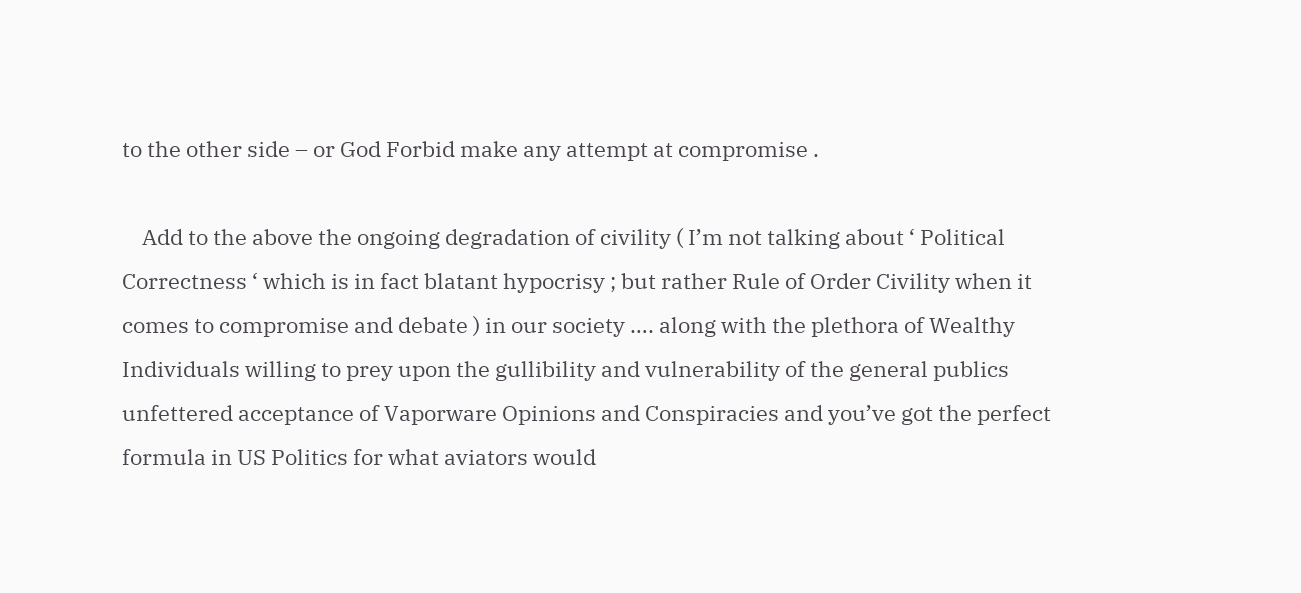to the other side – or God Forbid make any attempt at compromise .

    Add to the above the ongoing degradation of civility ( I’m not talking about ‘ Political Correctness ‘ which is in fact blatant hypocrisy ; but rather Rule of Order Civility when it comes to compromise and debate ) in our society …. along with the plethora of Wealthy Individuals willing to prey upon the gullibility and vulnerability of the general publics unfettered acceptance of Vaporware Opinions and Conspiracies and you’ve got the perfect formula in US Politics for what aviators would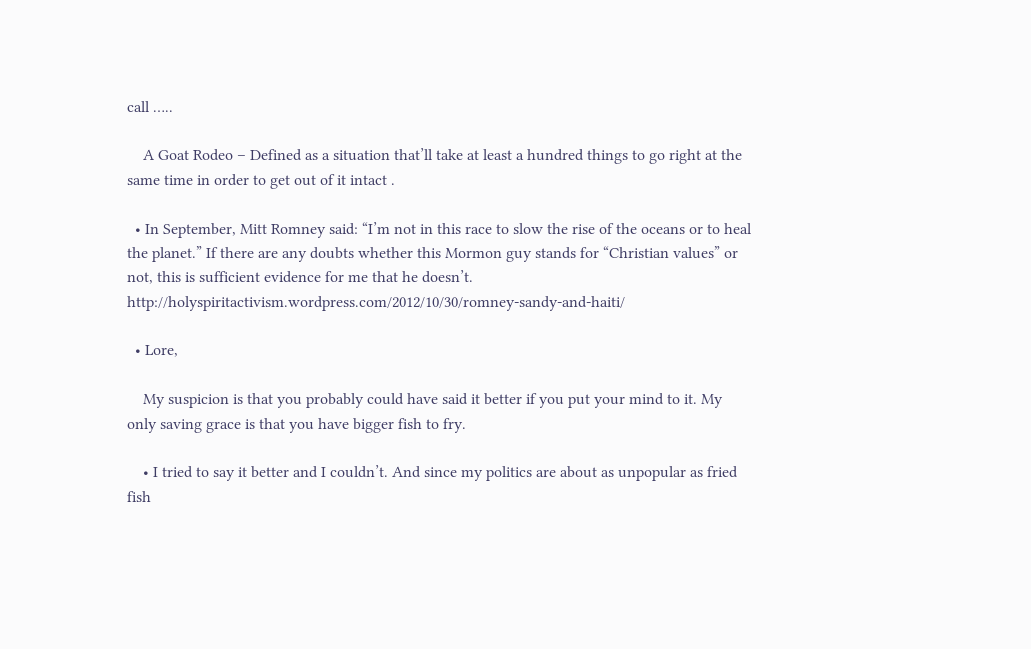call …..

    A Goat Rodeo – Defined as a situation that’ll take at least a hundred things to go right at the same time in order to get out of it intact .

  • In September, Mitt Romney said: “I’m not in this race to slow the rise of the oceans or to heal the planet.” If there are any doubts whether this Mormon guy stands for “Christian values” or not, this is sufficient evidence for me that he doesn’t. http://holyspiritactivism.wordpress.com/2012/10/30/romney-sandy-and-haiti/

  • Lore,

    My suspicion is that you probably could have said it better if you put your mind to it. My only saving grace is that you have bigger fish to fry.

    • I tried to say it better and I couldn’t. And since my politics are about as unpopular as fried fish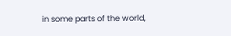in some parts of the world,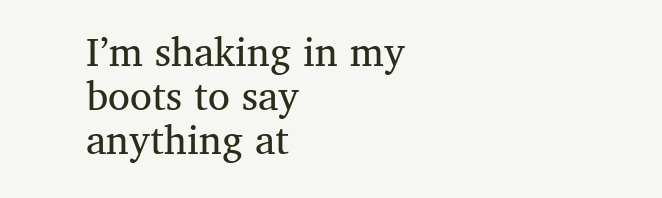I’m shaking in my boots to say anything at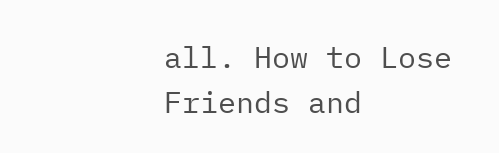all. How to Lose Friends and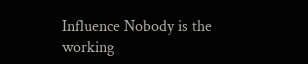Influence Nobody is the working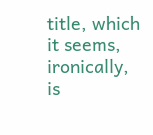title, which it seems, ironically, is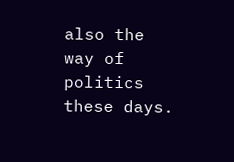also the way of politics these days.